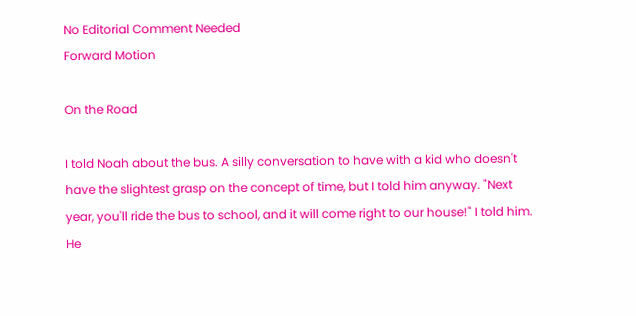No Editorial Comment Needed
Forward Motion

On the Road

I told Noah about the bus. A silly conversation to have with a kid who doesn't have the slightest grasp on the concept of time, but I told him anyway. "Next year, you'll ride the bus to school, and it will come right to our house!" I told him. He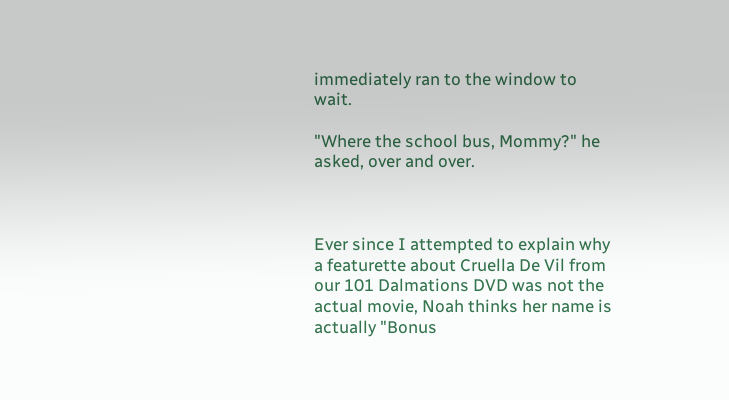immediately ran to the window to wait.

"Where the school bus, Mommy?" he asked, over and over.



Ever since I attempted to explain why a featurette about Cruella De Vil from our 101 Dalmations DVD was not the actual movie, Noah thinks her name is actually "Bonus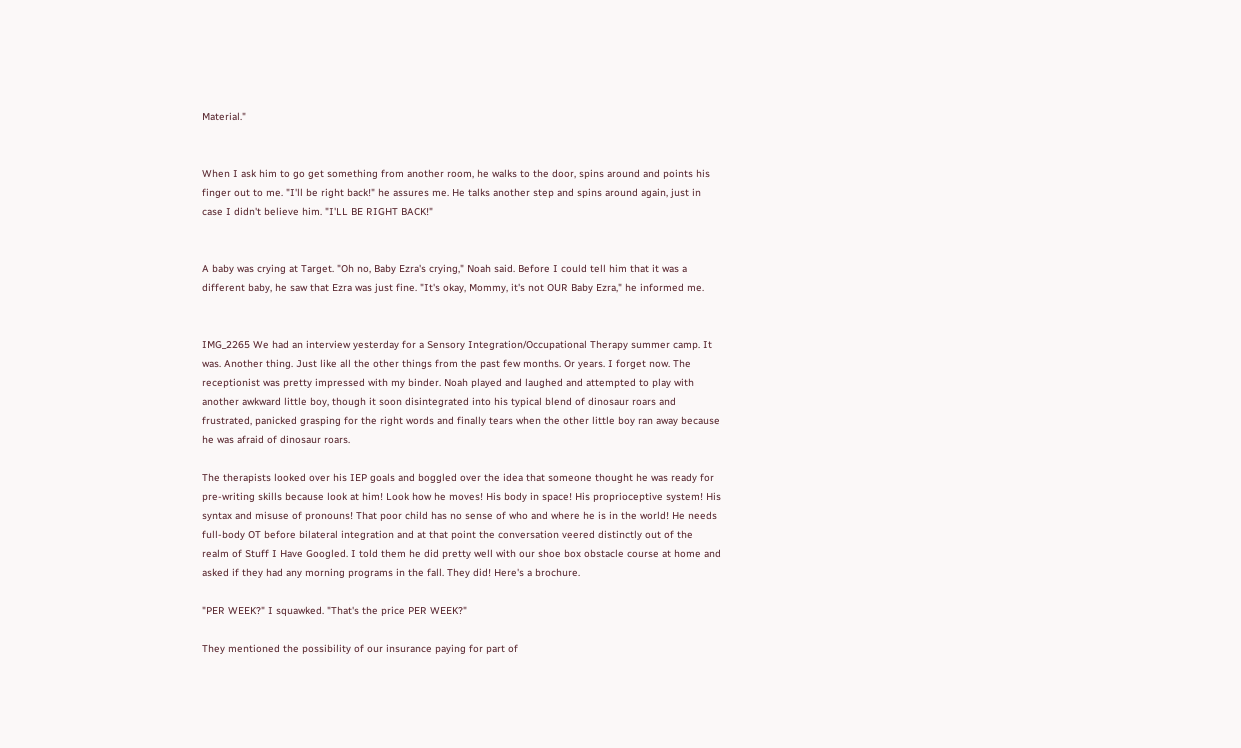Material."


When I ask him to go get something from another room, he walks to the door, spins around and points his finger out to me. "I'll be right back!" he assures me. He talks another step and spins around again, just in case I didn't believe him. "I'LL BE RIGHT BACK!"


A baby was crying at Target. "Oh no, Baby Ezra's crying," Noah said. Before I could tell him that it was a different baby, he saw that Ezra was just fine. "It's okay, Mommy, it's not OUR Baby Ezra," he informed me.


IMG_2265 We had an interview yesterday for a Sensory Integration/Occupational Therapy summer camp. It was. Another thing. Just like all the other things from the past few months. Or years. I forget now. The receptionist was pretty impressed with my binder. Noah played and laughed and attempted to play with another awkward little boy, though it soon disintegrated into his typical blend of dinosaur roars and frustrated, panicked grasping for the right words and finally tears when the other little boy ran away because he was afraid of dinosaur roars.

The therapists looked over his IEP goals and boggled over the idea that someone thought he was ready for pre-writing skills because look at him! Look how he moves! His body in space! His proprioceptive system! His syntax and misuse of pronouns! That poor child has no sense of who and where he is in the world! He needs full-body OT before bilateral integration and at that point the conversation veered distinctly out of the realm of Stuff I Have Googled. I told them he did pretty well with our shoe box obstacle course at home and asked if they had any morning programs in the fall. They did! Here's a brochure.

"PER WEEK?" I squawked. "That's the price PER WEEK?"

They mentioned the possibility of our insurance paying for part of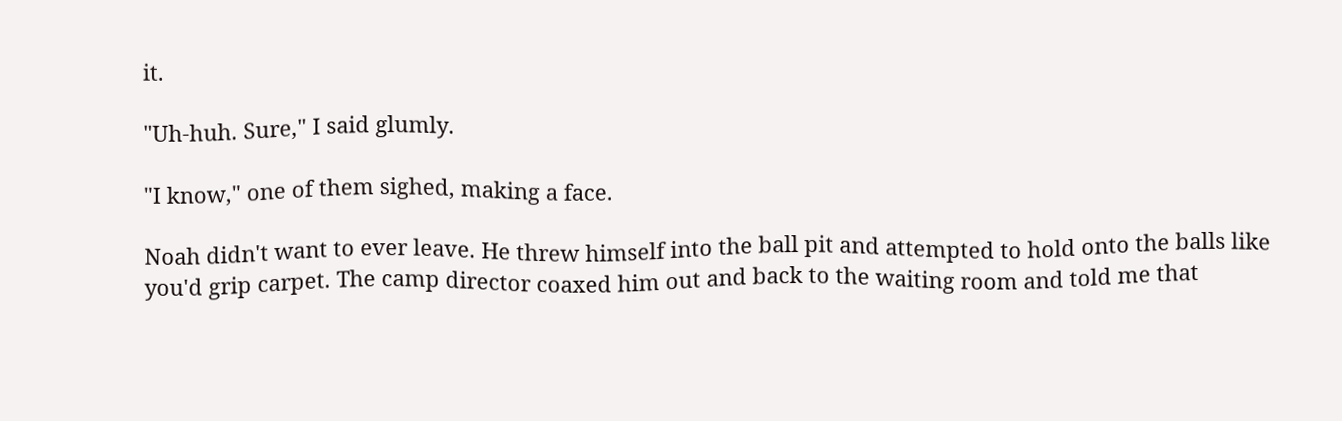it.

"Uh-huh. Sure," I said glumly.

"I know," one of them sighed, making a face.

Noah didn't want to ever leave. He threw himself into the ball pit and attempted to hold onto the balls like you'd grip carpet. The camp director coaxed him out and back to the waiting room and told me that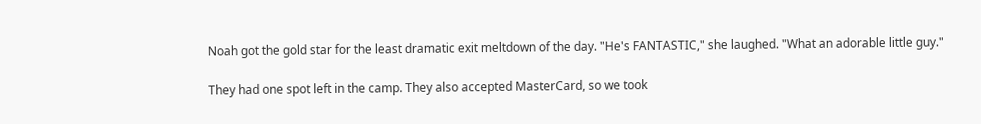Noah got the gold star for the least dramatic exit meltdown of the day. "He's FANTASTIC," she laughed. "What an adorable little guy."

They had one spot left in the camp. They also accepted MasterCard, so we took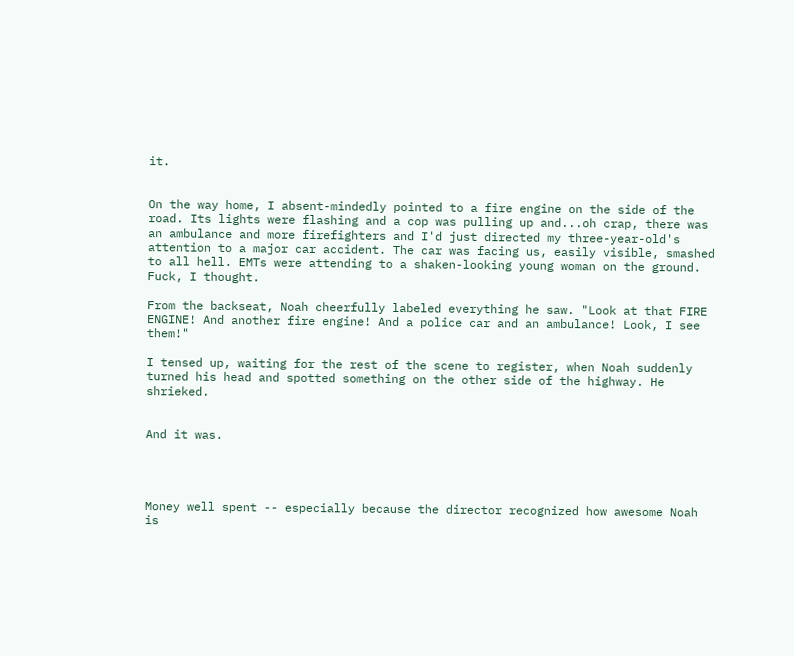it.


On the way home, I absent-mindedly pointed to a fire engine on the side of the road. Its lights were flashing and a cop was pulling up and...oh crap, there was an ambulance and more firefighters and I'd just directed my three-year-old's attention to a major car accident. The car was facing us, easily visible, smashed to all hell. EMTs were attending to a shaken-looking young woman on the ground. Fuck, I thought.

From the backseat, Noah cheerfully labeled everything he saw. "Look at that FIRE ENGINE! And another fire engine! And a police car and an ambulance! Look, I see them!"

I tensed up, waiting for the rest of the scene to register, when Noah suddenly turned his head and spotted something on the other side of the highway. He shrieked.


And it was.




Money well spent -- especially because the director recognized how awesome Noah is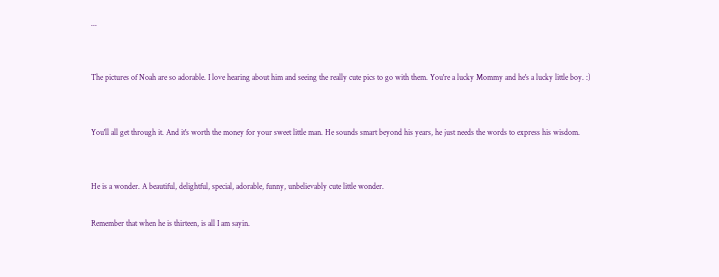...


The pictures of Noah are so adorable. I love hearing about him and seeing the really cute pics to go with them. You're a lucky Mommy and he's a lucky little boy. :)


You'll all get through it. And it's worth the money for your sweet little man. He sounds smart beyond his years, he just needs the words to express his wisdom.


He is a wonder. A beautiful, delightful, special, adorable, funny, unbelievably cute little wonder.

Remember that when he is thirteen, is all I am sayin.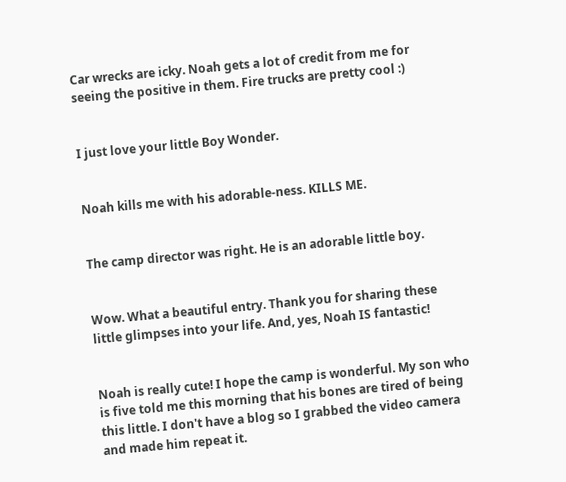Car wrecks are icky. Noah gets a lot of credit from me for seeing the positive in them. Fire trucks are pretty cool :)


I just love your little Boy Wonder.


Noah kills me with his adorable-ness. KILLS ME.


The camp director was right. He is an adorable little boy.


Wow. What a beautiful entry. Thank you for sharing these little glimpses into your life. And, yes, Noah IS fantastic!


Noah is really cute! I hope the camp is wonderful. My son who is five told me this morning that his bones are tired of being this little. I don't have a blog so I grabbed the video camera and made him repeat it.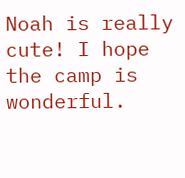Noah is really cute! I hope the camp is wonderful.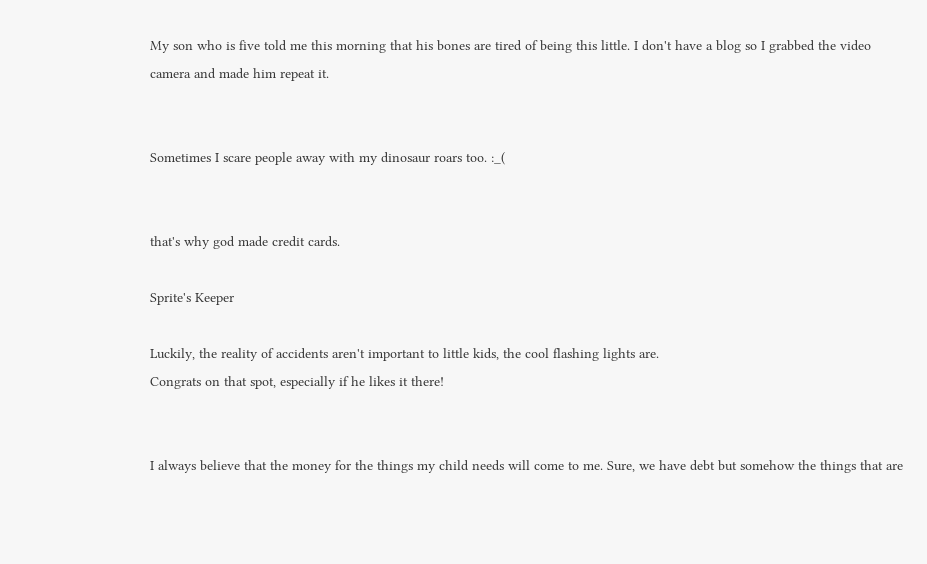My son who is five told me this morning that his bones are tired of being this little. I don't have a blog so I grabbed the video camera and made him repeat it.


Sometimes I scare people away with my dinosaur roars too. :_(


that's why god made credit cards.

Sprite's Keeper

Luckily, the reality of accidents aren't important to little kids, the cool flashing lights are.
Congrats on that spot, especially if he likes it there!


I always believe that the money for the things my child needs will come to me. Sure, we have debt but somehow the things that are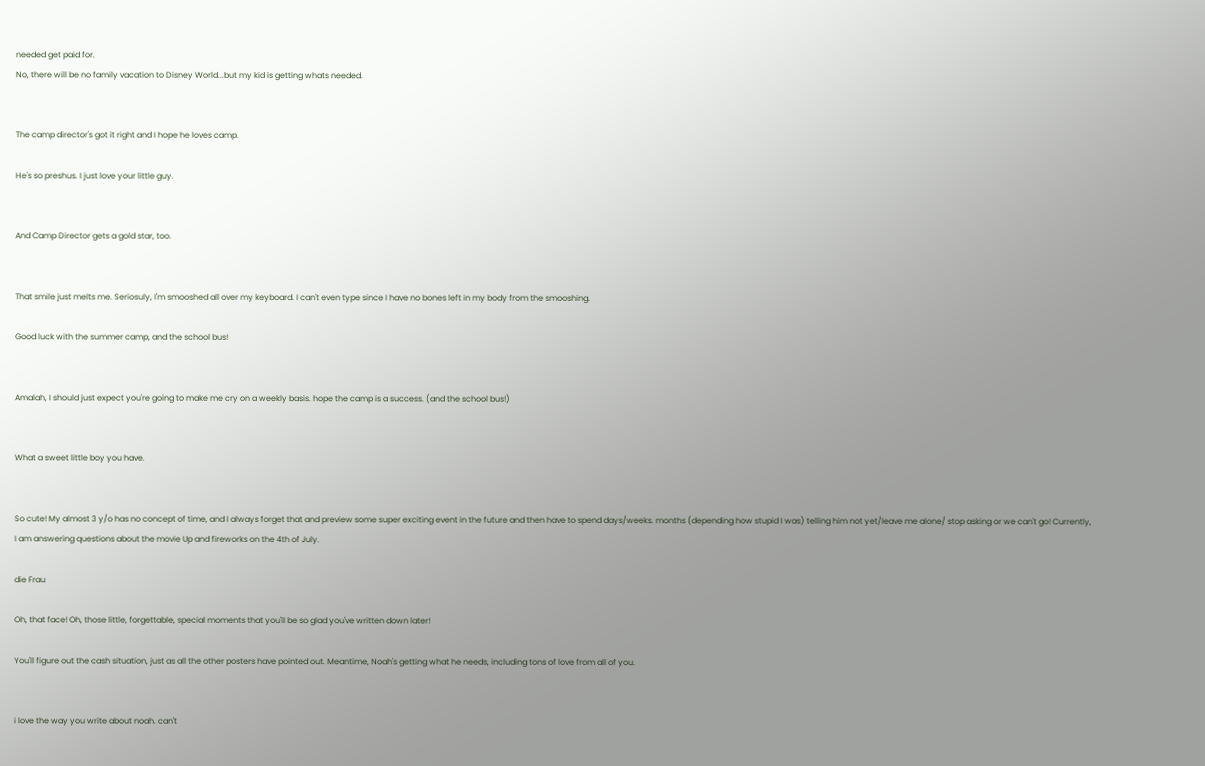needed get paid for.
No, there will be no family vacation to Disney World...but my kid is getting whats needed.


The camp director's got it right and I hope he loves camp.

He's so preshus. I just love your little guy.


And Camp Director gets a gold star, too.


That smile just melts me. Seriosuly, I'm smooshed all over my keyboard. I can't even type since I have no bones left in my body from the smooshing.

Good luck with the summer camp, and the school bus!


Amalah, I should just expect you're going to make me cry on a weekly basis. hope the camp is a success. (and the school bus!)


What a sweet little boy you have.


So cute! My almost 3 y/o has no concept of time, and I always forget that and preview some super exciting event in the future and then have to spend days/weeks. months (depending how stupid I was) telling him not yet/leave me alone/ stop asking or we can't go! Currently, I am answering questions about the movie Up and fireworks on the 4th of July.

die Frau

Oh, that face! Oh, those little, forgettable, special moments that you'll be so glad you've written down later!

You'll figure out the cash situation, just as all the other posters have pointed out. Meantime, Noah's getting what he needs, including tons of love from all of you.


i love the way you write about noah. can't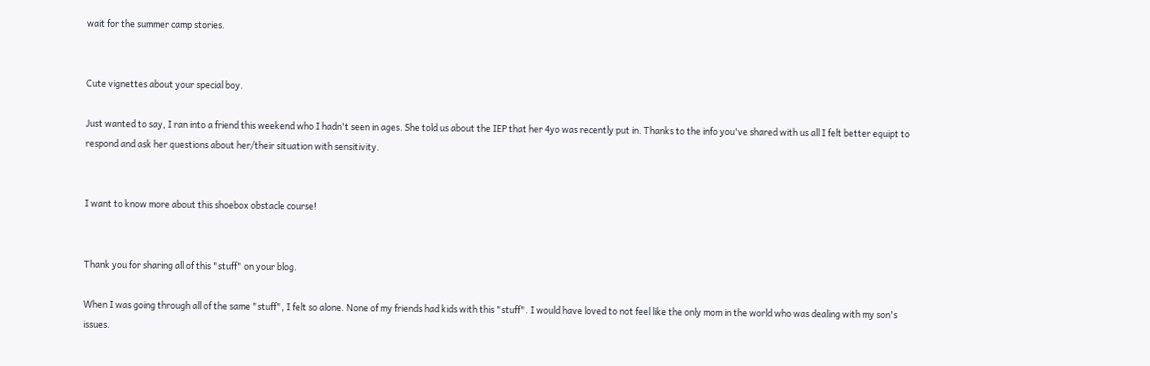wait for the summer camp stories.


Cute vignettes about your special boy.

Just wanted to say, I ran into a friend this weekend who I hadn't seen in ages. She told us about the IEP that her 4yo was recently put in. Thanks to the info you've shared with us all I felt better equipt to respond and ask her questions about her/their situation with sensitivity.


I want to know more about this shoebox obstacle course!


Thank you for sharing all of this "stuff" on your blog.

When I was going through all of the same "stuff", I felt so alone. None of my friends had kids with this "stuff". I would have loved to not feel like the only mom in the world who was dealing with my son's issues.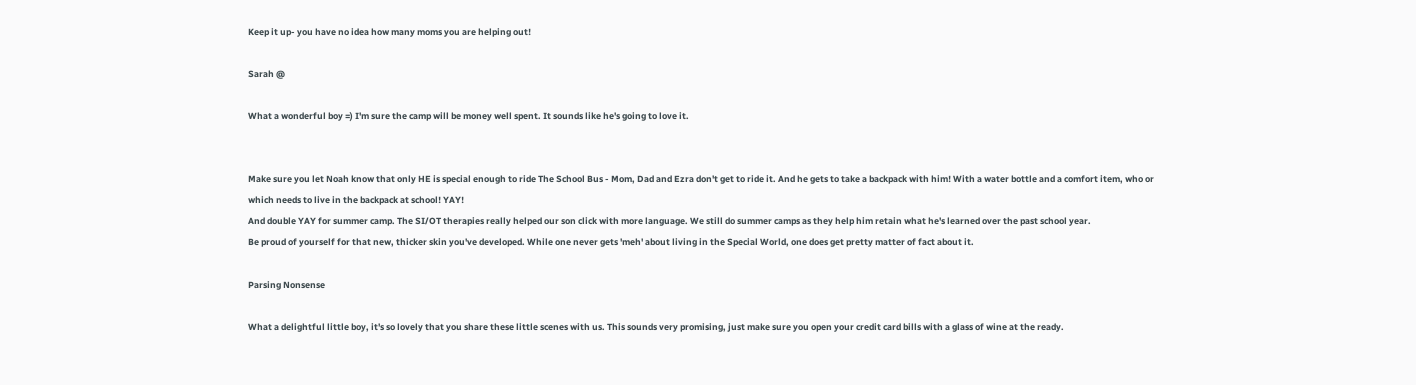Keep it up- you have no idea how many moms you are helping out!

Sarah @

What a wonderful boy =) I'm sure the camp will be money well spent. It sounds like he's going to love it.


Make sure you let Noah know that only HE is special enough to ride The School Bus - Mom, Dad and Ezra don't get to ride it. And he gets to take a backpack with him! With a water bottle and a comfort item, who or which needs to live in the backpack at school! YAY!
And double YAY for summer camp. The SI/OT therapies really helped our son click with more language. We still do summer camps as they help him retain what he's learned over the past school year.
Be proud of yourself for that new, thicker skin you've developed. While one never gets 'meh' about living in the Special World, one does get pretty matter of fact about it.

Parsing Nonsense

What a delightful little boy, it's so lovely that you share these little scenes with us. This sounds very promising, just make sure you open your credit card bills with a glass of wine at the ready.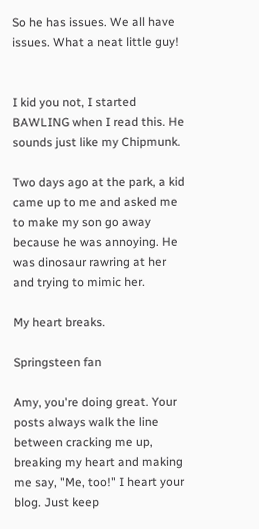So he has issues. We all have issues. What a neat little guy!


I kid you not, I started BAWLING when I read this. He sounds just like my Chipmunk.

Two days ago at the park, a kid came up to me and asked me to make my son go away because he was annoying. He was dinosaur rawring at her and trying to mimic her.

My heart breaks.

Springsteen fan

Amy, you're doing great. Your posts always walk the line between cracking me up, breaking my heart and making me say, "Me, too!" I heart your blog. Just keep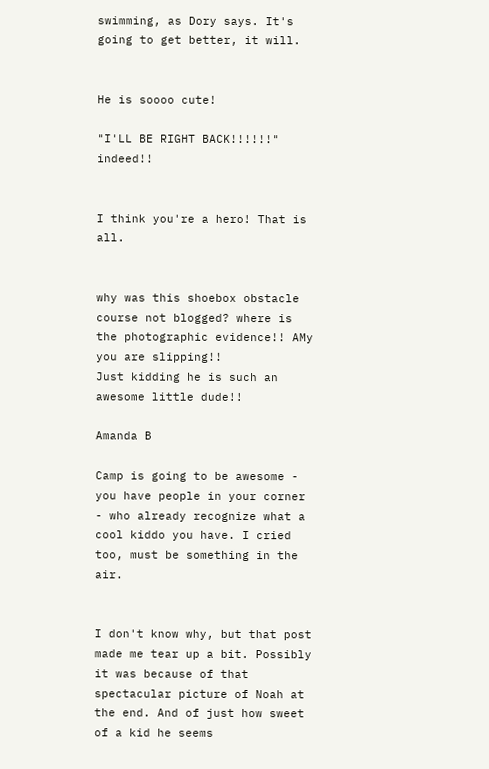swimming, as Dory says. It's going to get better, it will.


He is soooo cute!

"I'LL BE RIGHT BACK!!!!!!" indeed!!


I think you're a hero! That is all.


why was this shoebox obstacle course not blogged? where is the photographic evidence!! AMy you are slipping!!
Just kidding he is such an awesome little dude!!

Amanda B

Camp is going to be awesome - you have people in your corner - who already recognize what a cool kiddo you have. I cried too, must be something in the air.


I don't know why, but that post made me tear up a bit. Possibly it was because of that spectacular picture of Noah at the end. And of just how sweet of a kid he seems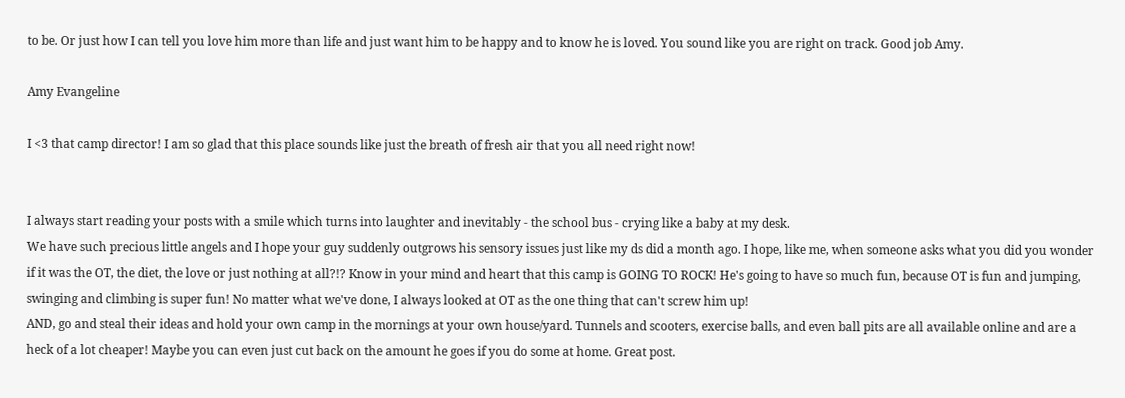to be. Or just how I can tell you love him more than life and just want him to be happy and to know he is loved. You sound like you are right on track. Good job Amy.

Amy Evangeline

I <3 that camp director! I am so glad that this place sounds like just the breath of fresh air that you all need right now!


I always start reading your posts with a smile which turns into laughter and inevitably - the school bus - crying like a baby at my desk.
We have such precious little angels and I hope your guy suddenly outgrows his sensory issues just like my ds did a month ago. I hope, like me, when someone asks what you did you wonder if it was the OT, the diet, the love or just nothing at all?!? Know in your mind and heart that this camp is GOING TO ROCK! He's going to have so much fun, because OT is fun and jumping, swinging and climbing is super fun! No matter what we've done, I always looked at OT as the one thing that can't screw him up!
AND, go and steal their ideas and hold your own camp in the mornings at your own house/yard. Tunnels and scooters, exercise balls, and even ball pits are all available online and are a heck of a lot cheaper! Maybe you can even just cut back on the amount he goes if you do some at home. Great post.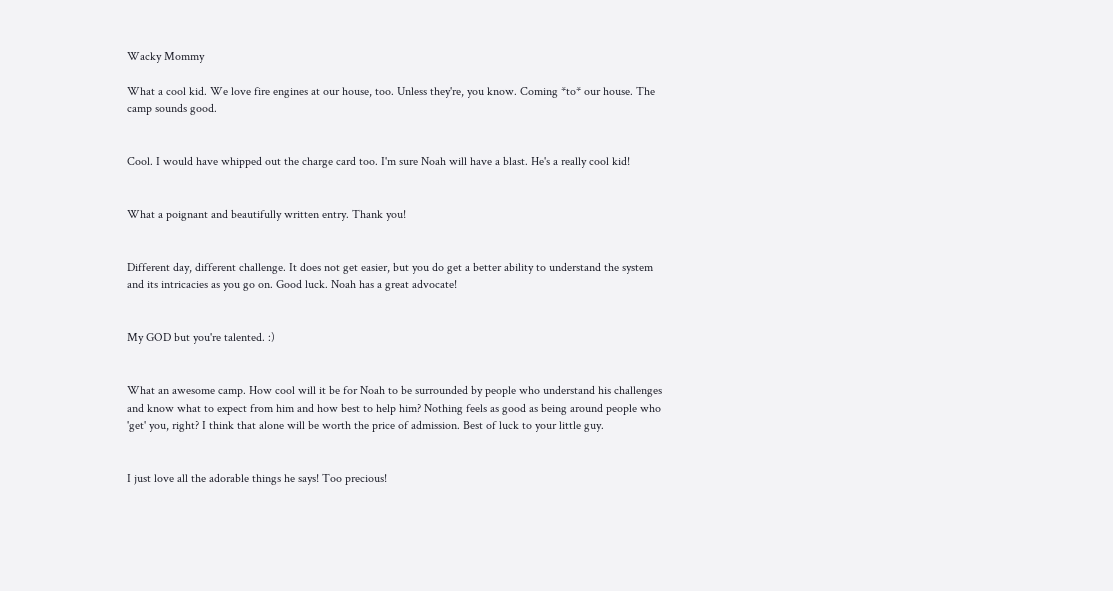Wacky Mommy

What a cool kid. We love fire engines at our house, too. Unless they're, you know. Coming *to* our house. The camp sounds good.


Cool. I would have whipped out the charge card too. I'm sure Noah will have a blast. He's a really cool kid!


What a poignant and beautifully written entry. Thank you!


Different day, different challenge. It does not get easier, but you do get a better ability to understand the system and its intricacies as you go on. Good luck. Noah has a great advocate!


My GOD but you're talented. :)


What an awesome camp. How cool will it be for Noah to be surrounded by people who understand his challenges and know what to expect from him and how best to help him? Nothing feels as good as being around people who 'get' you, right? I think that alone will be worth the price of admission. Best of luck to your little guy.


I just love all the adorable things he says! Too precious!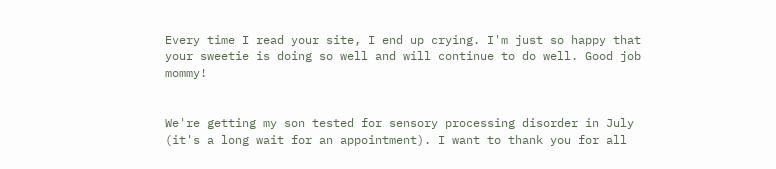Every time I read your site, I end up crying. I'm just so happy that your sweetie is doing so well and will continue to do well. Good job mommy!


We're getting my son tested for sensory processing disorder in July (it's a long wait for an appointment). I want to thank you for all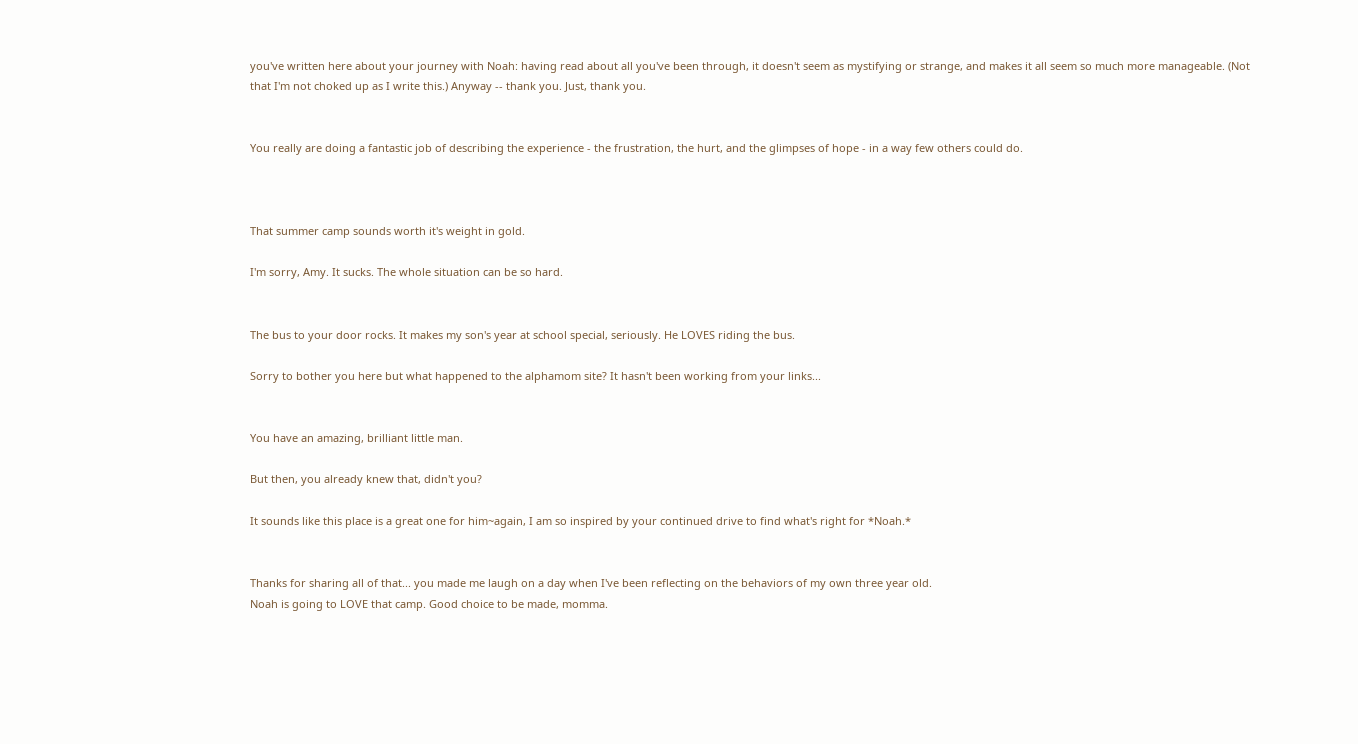you've written here about your journey with Noah: having read about all you've been through, it doesn't seem as mystifying or strange, and makes it all seem so much more manageable. (Not that I'm not choked up as I write this.) Anyway -- thank you. Just, thank you.


You really are doing a fantastic job of describing the experience - the frustration, the hurt, and the glimpses of hope - in a way few others could do.



That summer camp sounds worth it's weight in gold.

I'm sorry, Amy. It sucks. The whole situation can be so hard.


The bus to your door rocks. It makes my son's year at school special, seriously. He LOVES riding the bus.

Sorry to bother you here but what happened to the alphamom site? It hasn't been working from your links...


You have an amazing, brilliant little man.

But then, you already knew that, didn't you?

It sounds like this place is a great one for him~again, I am so inspired by your continued drive to find what's right for *Noah.*


Thanks for sharing all of that... you made me laugh on a day when I've been reflecting on the behaviors of my own three year old.
Noah is going to LOVE that camp. Good choice to be made, momma.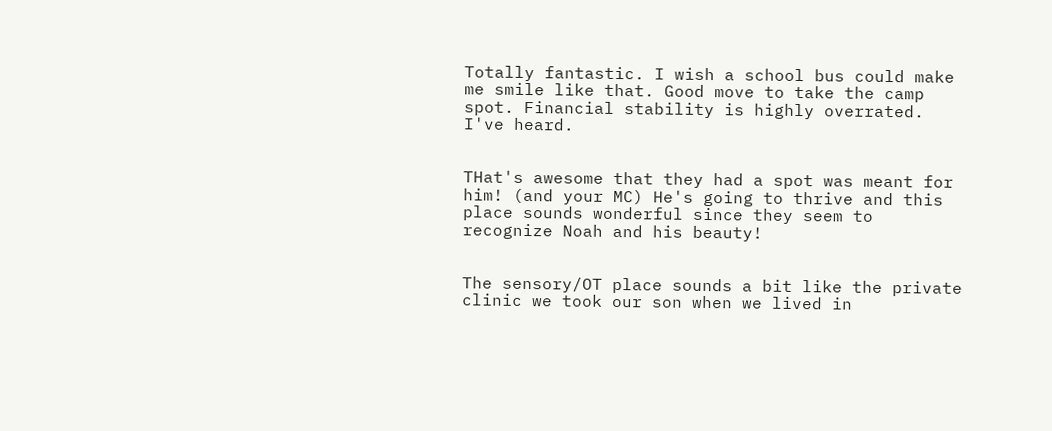Totally fantastic. I wish a school bus could make me smile like that. Good move to take the camp spot. Financial stability is highly overrated. I've heard.


THat's awesome that they had a spot was meant for him! (and your MC) He's going to thrive and this place sounds wonderful since they seem to recognize Noah and his beauty!


The sensory/OT place sounds a bit like the private clinic we took our son when we lived in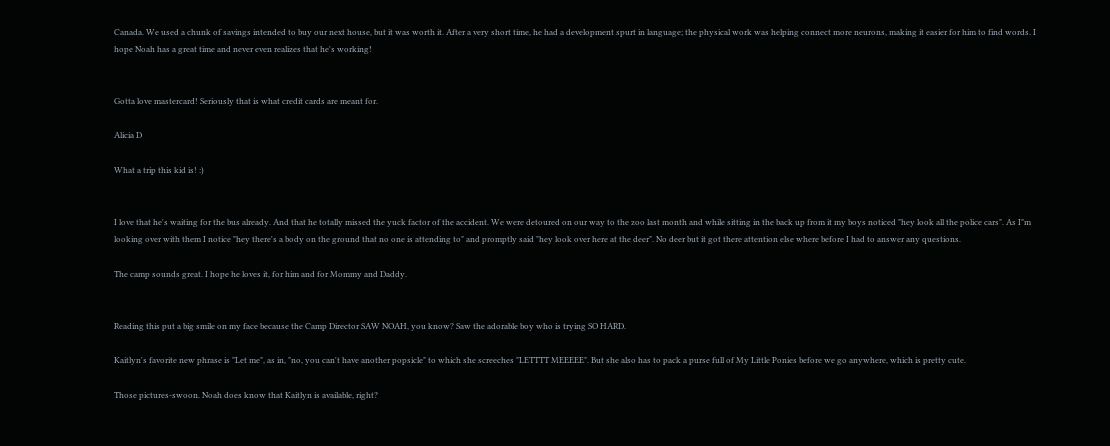Canada. We used a chunk of savings intended to buy our next house, but it was worth it. After a very short time, he had a development spurt in language; the physical work was helping connect more neurons, making it easier for him to find words. I hope Noah has a great time and never even realizes that he's working!


Gotta love mastercard! Seriously that is what credit cards are meant for.

Alicia D

What a trip this kid is! :)


I love that he's waiting for the bus already. And that he totally missed the yuck factor of the accident. We were detoured on our way to the zoo last month and while sitting in the back up from it my boys noticed "hey look all the police cars". As I"m looking over with them I notice "hey there's a body on the ground that no one is attending to" and promptly said "hey look over here at the deer". No deer but it got there attention else where before I had to answer any questions.

The camp sounds great. I hope he loves it, for him and for Mommy and Daddy.


Reading this put a big smile on my face because the Camp Director SAW NOAH, you know? Saw the adorable boy who is trying SO HARD.

Kaitlyn's favorite new phrase is "Let me", as in, "no, you can't have another popsicle" to which she screeches "LETTTT MEEEEE". But she also has to pack a purse full of My Little Ponies before we go anywhere, which is pretty cute.

Those pictures-swoon. Noah does know that Kaitlyn is available, right?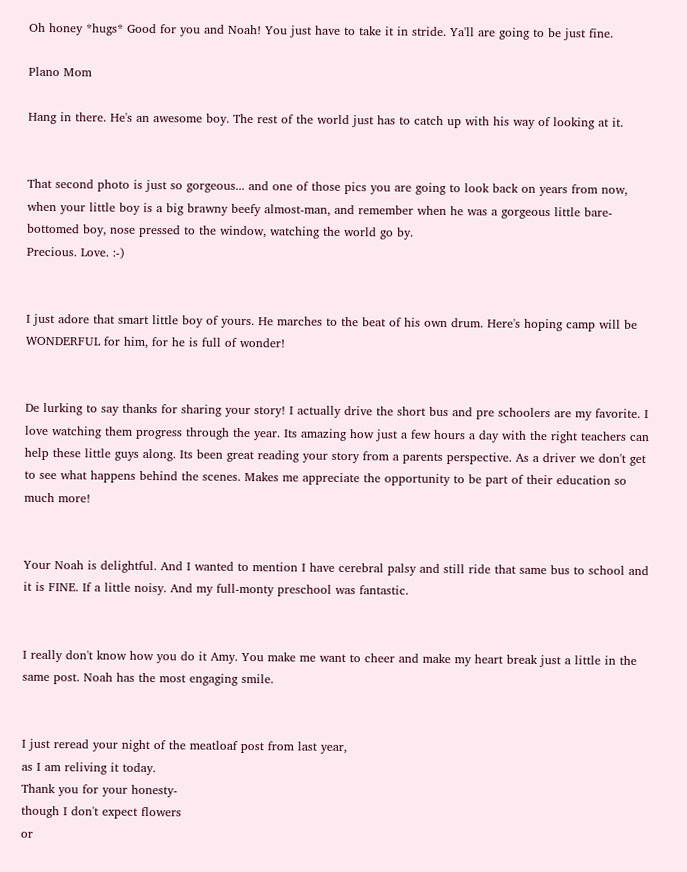Oh honey *hugs* Good for you and Noah! You just have to take it in stride. Ya'll are going to be just fine.

Plano Mom

Hang in there. He's an awesome boy. The rest of the world just has to catch up with his way of looking at it.


That second photo is just so gorgeous... and one of those pics you are going to look back on years from now, when your little boy is a big brawny beefy almost-man, and remember when he was a gorgeous little bare-bottomed boy, nose pressed to the window, watching the world go by.
Precious. Love. :-)


I just adore that smart little boy of yours. He marches to the beat of his own drum. Here's hoping camp will be WONDERFUL for him, for he is full of wonder!


De lurking to say thanks for sharing your story! I actually drive the short bus and pre schoolers are my favorite. I love watching them progress through the year. Its amazing how just a few hours a day with the right teachers can help these little guys along. Its been great reading your story from a parents perspective. As a driver we don't get to see what happens behind the scenes. Makes me appreciate the opportunity to be part of their education so much more!


Your Noah is delightful. And I wanted to mention I have cerebral palsy and still ride that same bus to school and it is FINE. If a little noisy. And my full-monty preschool was fantastic.


I really don't know how you do it Amy. You make me want to cheer and make my heart break just a little in the same post. Noah has the most engaging smile.


I just reread your night of the meatloaf post from last year,
as I am reliving it today.
Thank you for your honesty-
though I don't expect flowers
or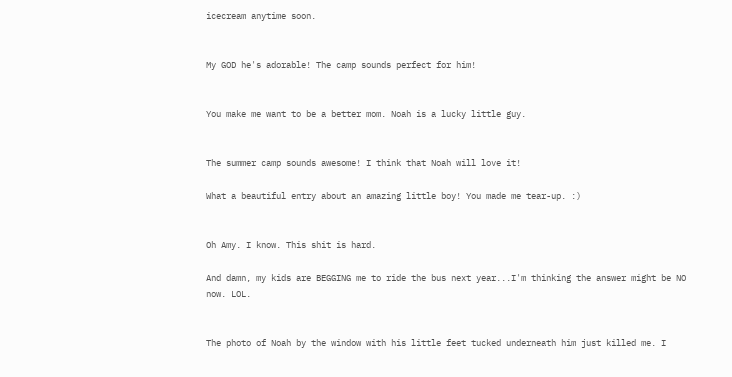icecream anytime soon.


My GOD he's adorable! The camp sounds perfect for him!


You make me want to be a better mom. Noah is a lucky little guy.


The summer camp sounds awesome! I think that Noah will love it!

What a beautiful entry about an amazing little boy! You made me tear-up. :)


Oh Amy. I know. This shit is hard.

And damn, my kids are BEGGING me to ride the bus next year...I'm thinking the answer might be NO now. LOL.


The photo of Noah by the window with his little feet tucked underneath him just killed me. I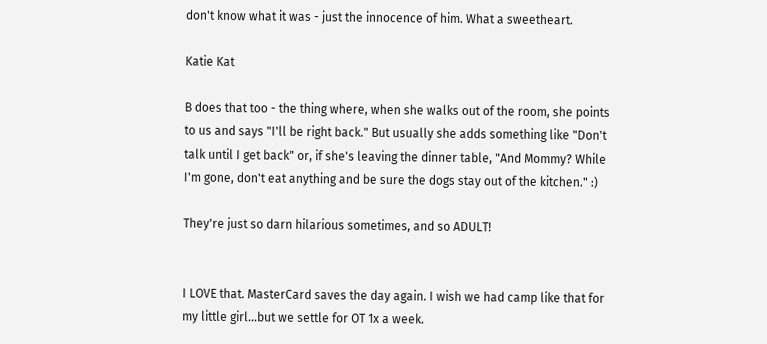don't know what it was - just the innocence of him. What a sweetheart.

Katie Kat

B does that too - the thing where, when she walks out of the room, she points to us and says "I'll be right back." But usually she adds something like "Don't talk until I get back" or, if she's leaving the dinner table, "And Mommy? While I'm gone, don't eat anything and be sure the dogs stay out of the kitchen." :)

They're just so darn hilarious sometimes, and so ADULT!


I LOVE that. MasterCard saves the day again. I wish we had camp like that for my little girl...but we settle for OT 1x a week.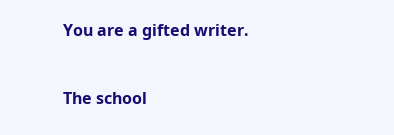You are a gifted writer.


The school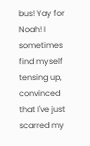bus! Yay for Noah! I sometimes find myself tensing up, convinced that I've just scarred my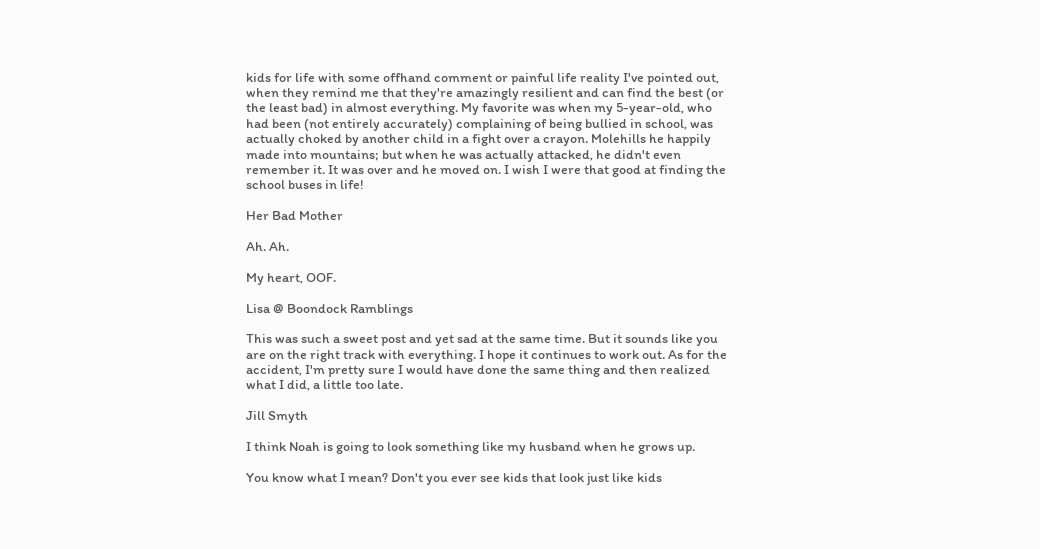kids for life with some offhand comment or painful life reality I've pointed out, when they remind me that they're amazingly resilient and can find the best (or the least bad) in almost everything. My favorite was when my 5-year-old, who had been (not entirely accurately) complaining of being bullied in school, was actually choked by another child in a fight over a crayon. Molehills he happily made into mountains; but when he was actually attacked, he didn't even remember it. It was over and he moved on. I wish I were that good at finding the school buses in life!

Her Bad Mother

Ah. Ah.

My heart, OOF.

Lisa @ Boondock Ramblings

This was such a sweet post and yet sad at the same time. But it sounds like you are on the right track with everything. I hope it continues to work out. As for the accident, I'm pretty sure I would have done the same thing and then realized what I did, a little too late.

Jill Smyth

I think Noah is going to look something like my husband when he grows up.

You know what I mean? Don't you ever see kids that look just like kids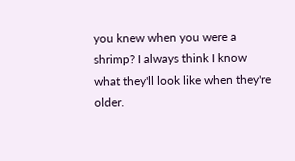you knew when you were a shrimp? I always think I know what they'll look like when they're older.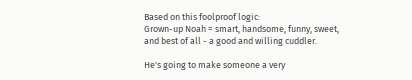Based on this foolproof logic:
Grown-up Noah = smart, handsome, funny, sweet, and best of all - a good and willing cuddler.

He's going to make someone a very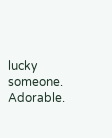lucky someone. Adorable.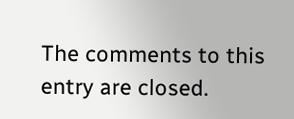The comments to this entry are closed.